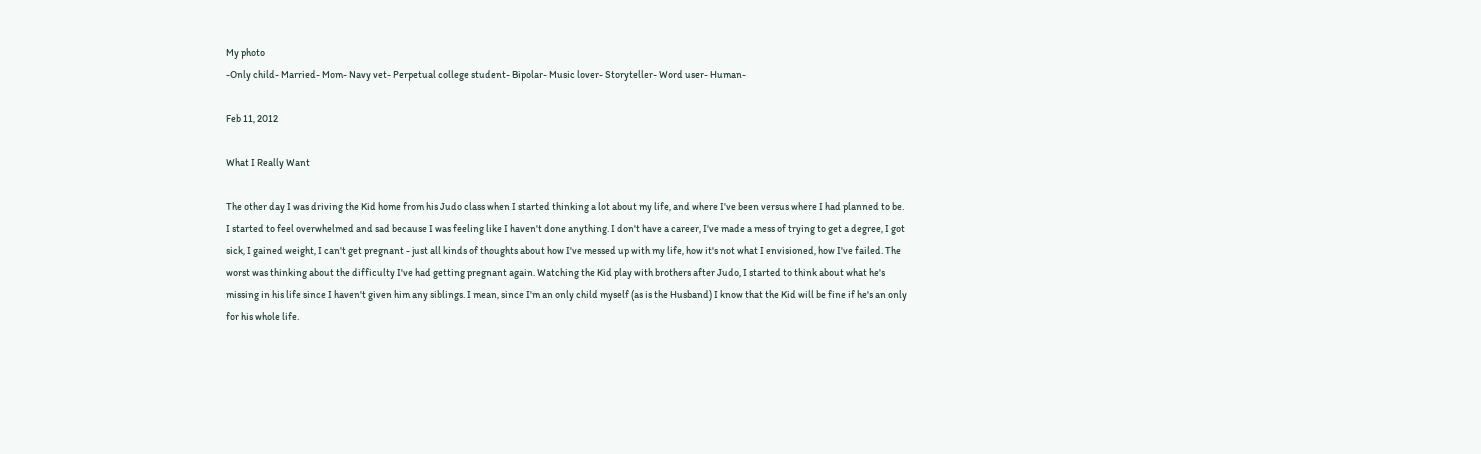My photo
-Only child- Married- Mom- Navy vet- Perpetual college student- Bipolar- Music lover- Storyteller- Word user- Human-

Feb 11, 2012

What I Really Want

The other day I was driving the Kid home from his Judo class when I started thinking a lot about my life, and where I've been versus where I had planned to be. I started to feel overwhelmed and sad because I was feeling like I haven't done anything. I don't have a career, I've made a mess of trying to get a degree, I got sick, I gained weight, I can't get pregnant - just all kinds of thoughts about how I've messed up with my life, how it's not what I envisioned, how I've failed. The worst was thinking about the difficulty I've had getting pregnant again. Watching the Kid play with brothers after Judo, I started to think about what he's missing in his life since I haven't given him any siblings. I mean, since I'm an only child myself (as is the Husband) I know that the Kid will be fine if he's an only for his whole life.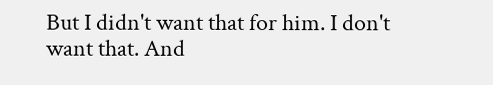But I didn't want that for him. I don't want that. And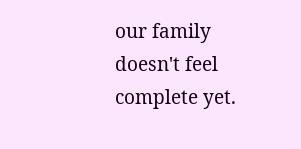our family doesn't feel complete yet.